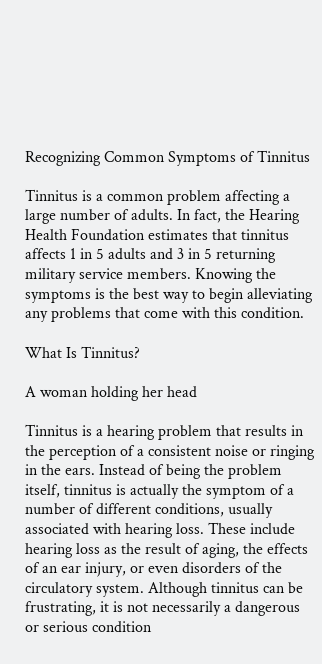Recognizing Common Symptoms of Tinnitus

Tinnitus is a common problem affecting a large number of adults. In fact, the Hearing Health Foundation estimates that tinnitus affects 1 in 5 adults and 3 in 5 returning military service members. Knowing the symptoms is the best way to begin alleviating any problems that come with this condition.

What Is Tinnitus?

A woman holding her head

Tinnitus is a hearing problem that results in the perception of a consistent noise or ringing in the ears. Instead of being the problem itself, tinnitus is actually the symptom of a number of different conditions, usually associated with hearing loss. These include hearing loss as the result of aging, the effects of an ear injury, or even disorders of the circulatory system. Although tinnitus can be frustrating, it is not necessarily a dangerous or serious condition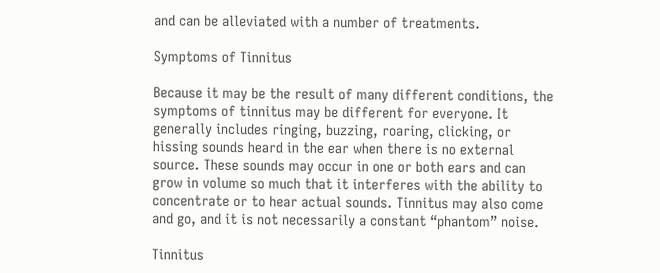and can be alleviated with a number of treatments.

Symptoms of Tinnitus

Because it may be the result of many different conditions, the symptoms of tinnitus may be different for everyone. It generally includes ringing, buzzing, roaring, clicking, or hissing sounds heard in the ear when there is no external source. These sounds may occur in one or both ears and can grow in volume so much that it interferes with the ability to concentrate or to hear actual sounds. Tinnitus may also come and go, and it is not necessarily a constant “phantom” noise.

Tinnitus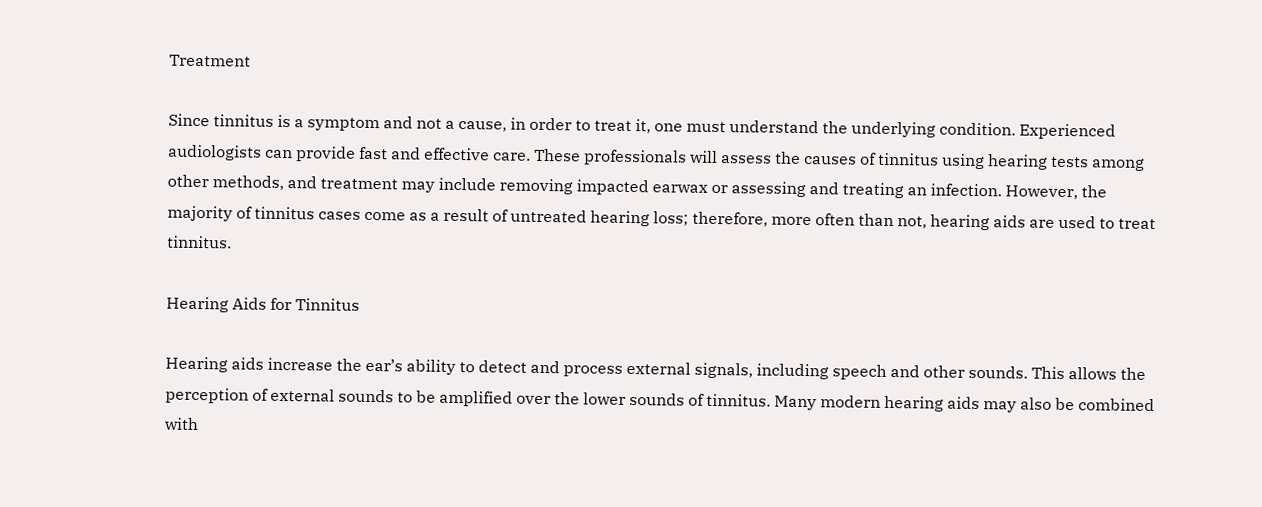Treatment

Since tinnitus is a symptom and not a cause, in order to treat it, one must understand the underlying condition. Experienced audiologists can provide fast and effective care. These professionals will assess the causes of tinnitus using hearing tests among other methods, and treatment may include removing impacted earwax or assessing and treating an infection. However, the majority of tinnitus cases come as a result of untreated hearing loss; therefore, more often than not, hearing aids are used to treat tinnitus.

Hearing Aids for Tinnitus

Hearing aids increase the ear’s ability to detect and process external signals, including speech and other sounds. This allows the perception of external sounds to be amplified over the lower sounds of tinnitus. Many modern hearing aids may also be combined with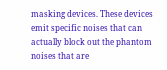masking devices. These devices emit specific noises that can actually block out the phantom noises that are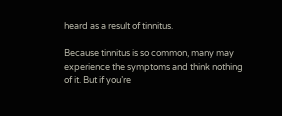heard as a result of tinnitus.

Because tinnitus is so common, many may experience the symptoms and think nothing of it. But if you’re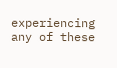experiencing any of these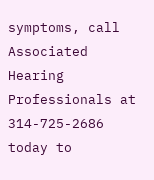symptoms, call Associated Hearing Professionals at 314-725-2686 today to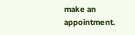make an appointment.